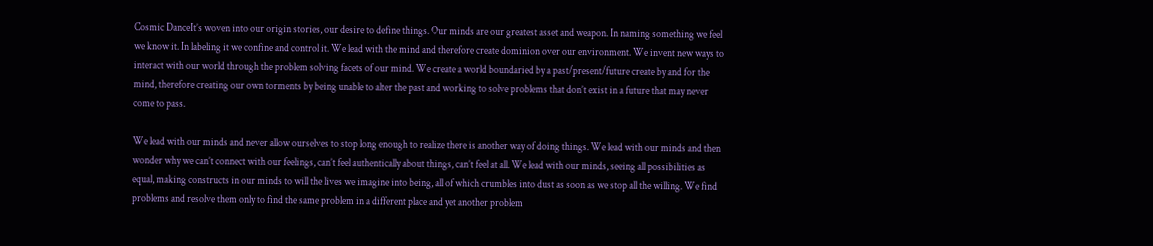Cosmic DanceIt’s woven into our origin stories, our desire to define things. Our minds are our greatest asset and weapon. In naming something we feel we know it. In labeling it we confine and control it. We lead with the mind and therefore create dominion over our environment. We invent new ways to interact with our world through the problem solving facets of our mind. We create a world boundaried by a past/present/future create by and for the mind, therefore creating our own torments by being unable to alter the past and working to solve problems that don’t exist in a future that may never come to pass.

We lead with our minds and never allow ourselves to stop long enough to realize there is another way of doing things. We lead with our minds and then wonder why we can’t connect with our feelings, can’t feel authentically about things, can’t feel at all. We lead with our minds, seeing all possibilities as equal, making constructs in our minds to will the lives we imagine into being, all of which crumbles into dust as soon as we stop all the willing. We find problems and resolve them only to find the same problem in a different place and yet another problem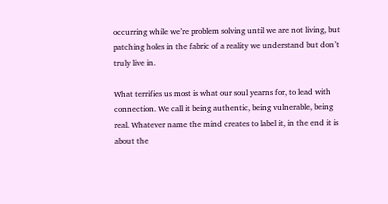occurring while we’re problem solving until we are not living, but patching holes in the fabric of a reality we understand but don’t truly live in.

What terrifies us most is what our soul yearns for, to lead with connection. We call it being authentic, being vulnerable, being real. Whatever name the mind creates to label it, in the end it is about the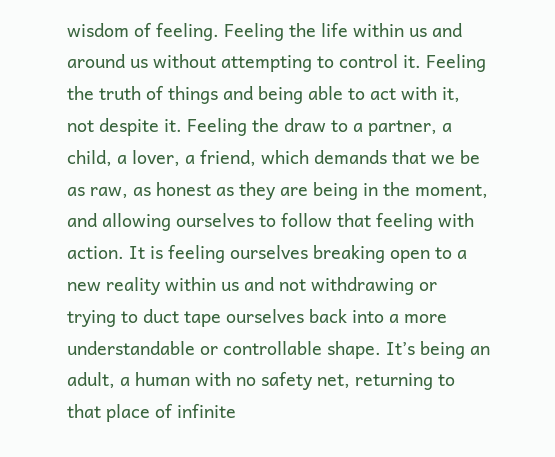wisdom of feeling. Feeling the life within us and around us without attempting to control it. Feeling the truth of things and being able to act with it, not despite it. Feeling the draw to a partner, a child, a lover, a friend, which demands that we be as raw, as honest as they are being in the moment, and allowing ourselves to follow that feeling with action. It is feeling ourselves breaking open to a new reality within us and not withdrawing or trying to duct tape ourselves back into a more understandable or controllable shape. It’s being an adult, a human with no safety net, returning to that place of infinite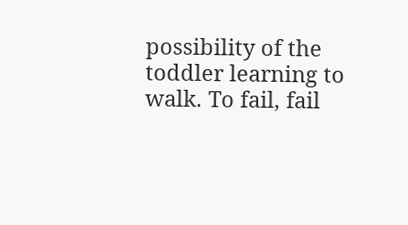possibility of the toddler learning to walk. To fail, fail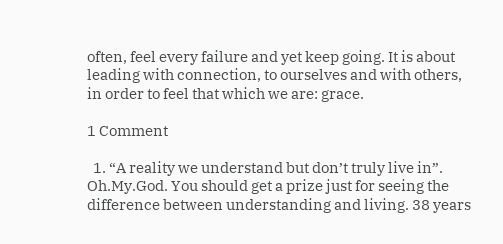often, feel every failure and yet keep going. It is about leading with connection, to ourselves and with others, in order to feel that which we are: grace.

1 Comment

  1. “A reality we understand but don’t truly live in”. Oh.My.God. You should get a prize just for seeing the difference between understanding and living. 38 years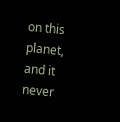on this planet, and it never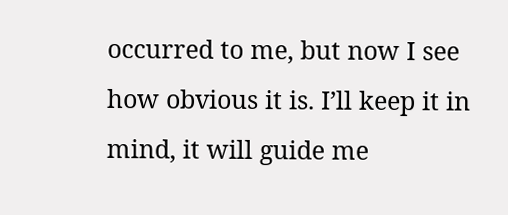occurred to me, but now I see how obvious it is. I’ll keep it in mind, it will guide me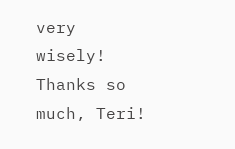very wisely! Thanks so much, Teri!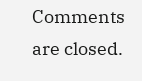Comments are closed.